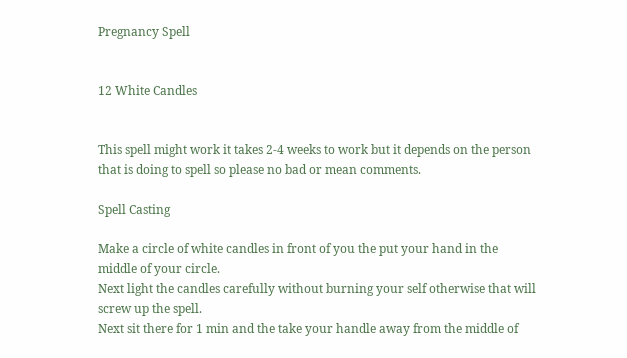Pregnancy Spell


12 White Candles


This spell might work it takes 2-4 weeks to work but it depends on the person that is doing to spell so please no bad or mean comments.

Spell Casting

Make a circle of white candles in front of you the put your hand in the middle of your circle.
Next light the candles carefully without burning your self otherwise that will screw up the spell.
Next sit there for 1 min and the take your handle away from the middle of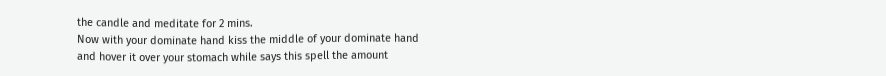the candle and meditate for 2 mins.
Now with your dominate hand kiss the middle of your dominate hand and hover it over your stomach while says this spell the amount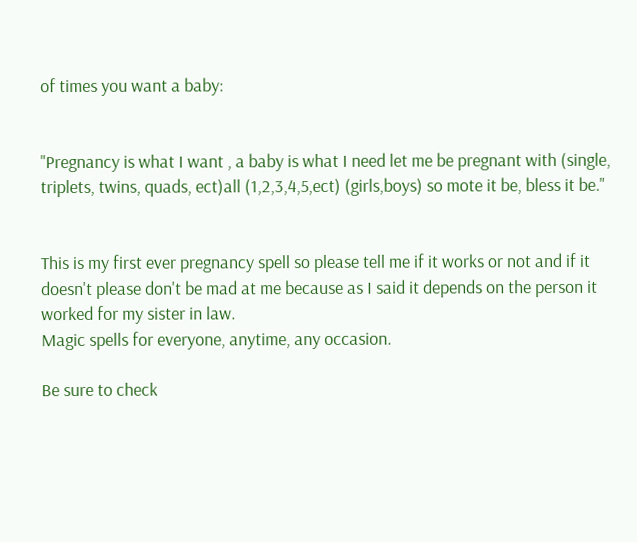of times you want a baby:


"Pregnancy is what I want , a baby is what I need let me be pregnant with (single, triplets, twins, quads, ect)all (1,2,3,4,5,ect) (girls,boys) so mote it be, bless it be."


This is my first ever pregnancy spell so please tell me if it works or not and if it doesn't please don't be mad at me because as I said it depends on the person it worked for my sister in law.
Magic spells for everyone, anytime, any occasion.

Be sure to check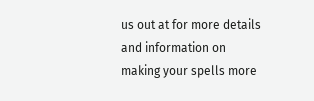us out at for more details and information on making your spells more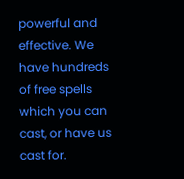powerful and effective. We have hundreds of free spells which you can cast, or have us cast for.